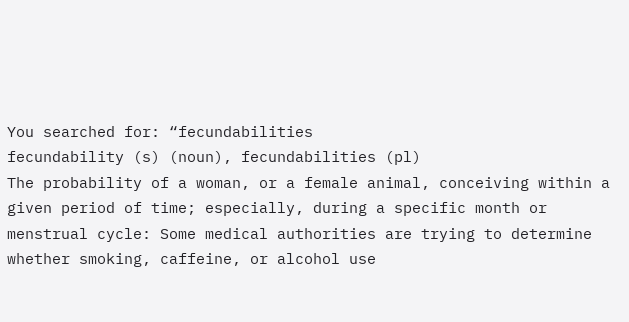You searched for: “fecundabilities
fecundability (s) (noun), fecundabilities (pl)
The probability of a woman, or a female animal, conceiving within a given period of time; especially, during a specific month or menstrual cycle: Some medical authorities are trying to determine whether smoking, caffeine, or alcohol use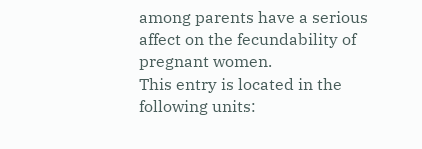among parents have a serious affect on the fecundability of pregnant women.
This entry is located in the following units: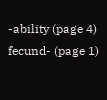-ability (page 4) fecund- (page 1)